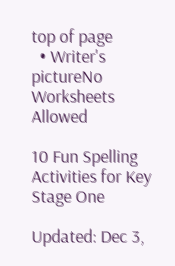top of page
  • Writer's pictureNo Worksheets Allowed

10 Fun Spelling Activities for Key Stage One

Updated: Dec 3,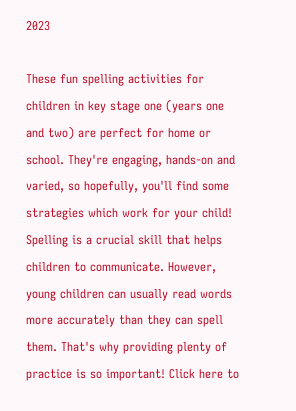2023

These fun spelling activities for children in key stage one (years one and two) are perfect for home or school. They're engaging, hands-on and varied, so hopefully, you'll find some strategies which work for your child! Spelling is a crucial skill that helps children to communicate. However, young children can usually read words more accurately than they can spell them. That's why providing plenty of practice is so important! Click here to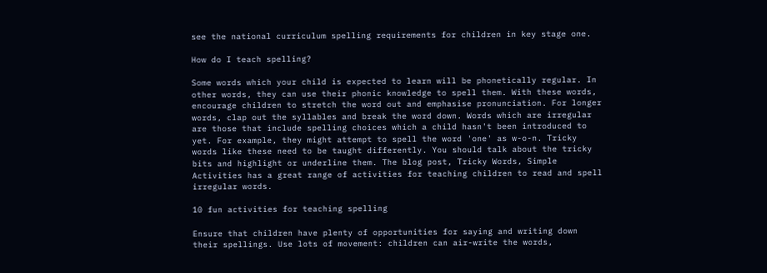see the national curriculum spelling requirements for children in key stage one.

How do I teach spelling?

Some words which your child is expected to learn will be phonetically regular. In other words, they can use their phonic knowledge to spell them. With these words, encourage children to stretch the word out and emphasise pronunciation. For longer words, clap out the syllables and break the word down. Words which are irregular are those that include spelling choices which a child hasn't been introduced to yet. For example, they might attempt to spell the word 'one' as w-o-n. Tricky words like these need to be taught differently. You should talk about the tricky bits and highlight or underline them. The blog post, Tricky Words, Simple Activities has a great range of activities for teaching children to read and spell irregular words.

10 fun activities for teaching spelling

Ensure that children have plenty of opportunities for saying and writing down their spellings. Use lots of movement: children can air-write the words,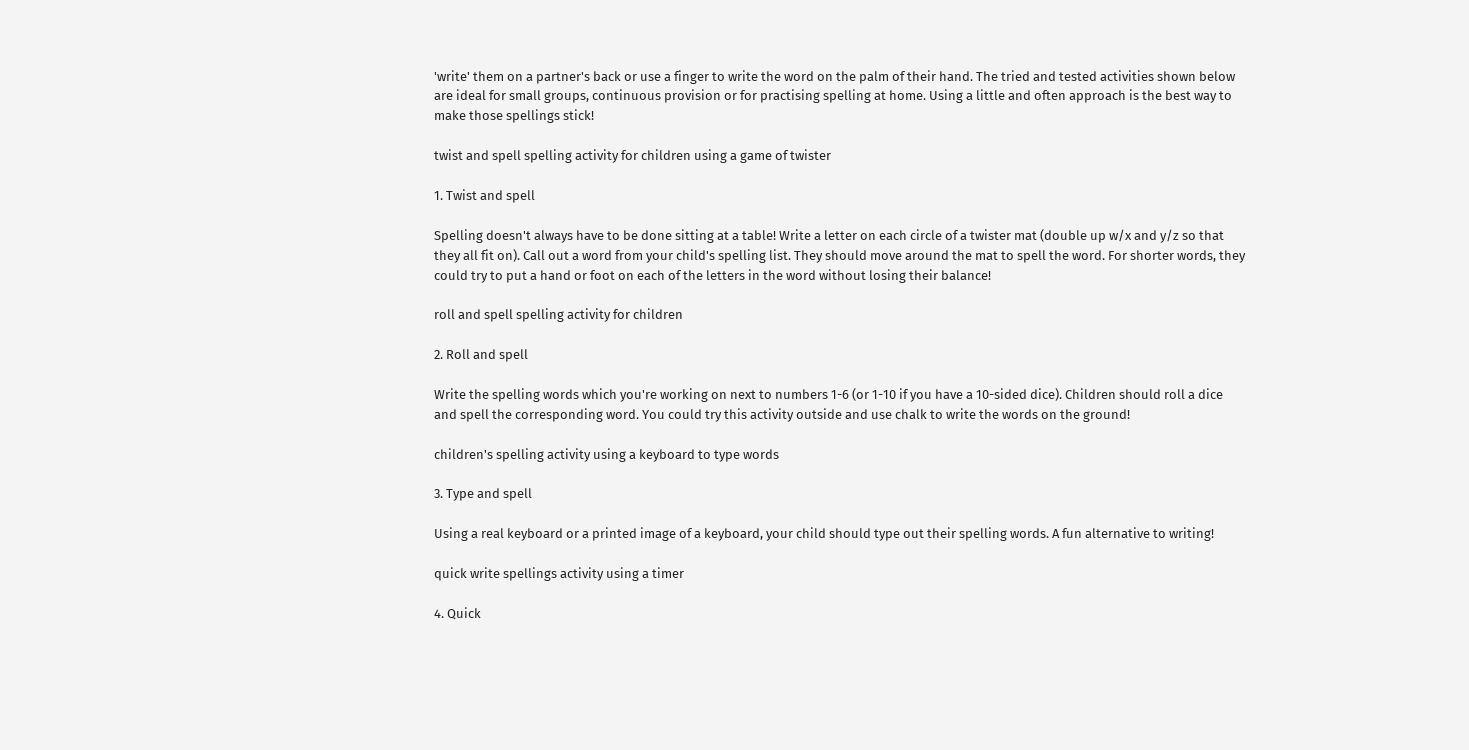'write' them on a partner's back or use a finger to write the word on the palm of their hand. The tried and tested activities shown below are ideal for small groups, continuous provision or for practising spelling at home. Using a little and often approach is the best way to make those spellings stick!

twist and spell spelling activity for children using a game of twister

1. Twist and spell

Spelling doesn't always have to be done sitting at a table! Write a letter on each circle of a twister mat (double up w/x and y/z so that they all fit on). Call out a word from your child's spelling list. They should move around the mat to spell the word. For shorter words, they could try to put a hand or foot on each of the letters in the word without losing their balance!

roll and spell spelling activity for children

2. Roll and spell

Write the spelling words which you're working on next to numbers 1-6 (or 1-10 if you have a 10-sided dice). Children should roll a dice and spell the corresponding word. You could try this activity outside and use chalk to write the words on the ground!

children's spelling activity using a keyboard to type words

3. Type and spell

Using a real keyboard or a printed image of a keyboard, your child should type out their spelling words. A fun alternative to writing!

quick write spellings activity using a timer

4. Quick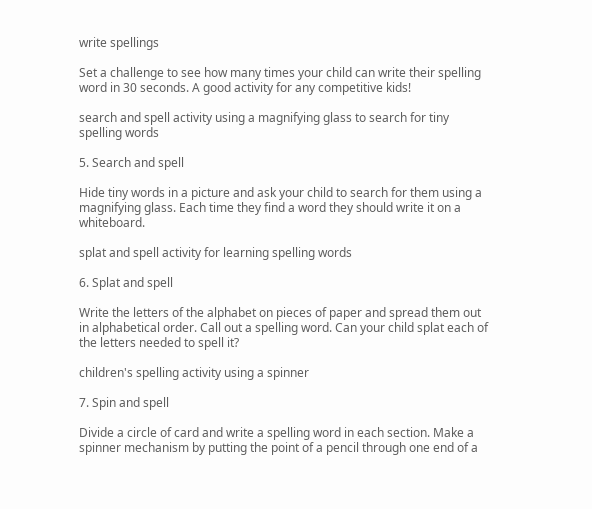write spellings

Set a challenge to see how many times your child can write their spelling word in 30 seconds. A good activity for any competitive kids!

search and spell activity using a magnifying glass to search for tiny spelling words

5. Search and spell

Hide tiny words in a picture and ask your child to search for them using a magnifying glass. Each time they find a word they should write it on a whiteboard.

splat and spell activity for learning spelling words

6. Splat and spell

Write the letters of the alphabet on pieces of paper and spread them out in alphabetical order. Call out a spelling word. Can your child splat each of the letters needed to spell it?

children's spelling activity using a spinner

7. Spin and spell

Divide a circle of card and write a spelling word in each section. Make a spinner mechanism by putting the point of a pencil through one end of a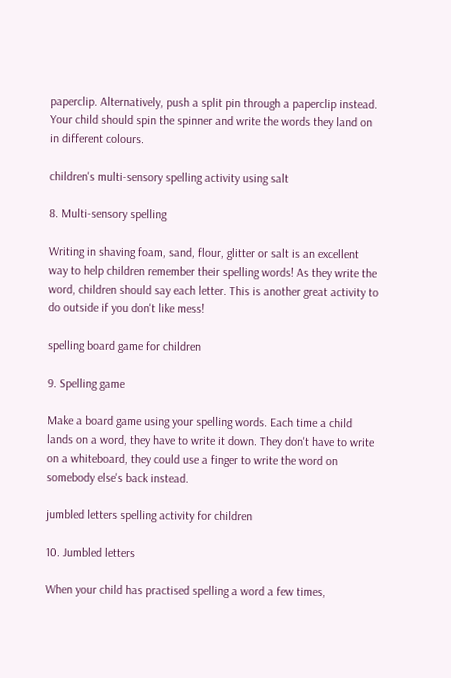paperclip. Alternatively, push a split pin through a paperclip instead. Your child should spin the spinner and write the words they land on in different colours.

children's multi-sensory spelling activity using salt

8. Multi-sensory spelling

Writing in shaving foam, sand, flour, glitter or salt is an excellent way to help children remember their spelling words! As they write the word, children should say each letter. This is another great activity to do outside if you don't like mess!

spelling board game for children

9. Spelling game

Make a board game using your spelling words. Each time a child lands on a word, they have to write it down. They don't have to write on a whiteboard, they could use a finger to write the word on somebody else's back instead.

jumbled letters spelling activity for children

10. Jumbled letters

When your child has practised spelling a word a few times,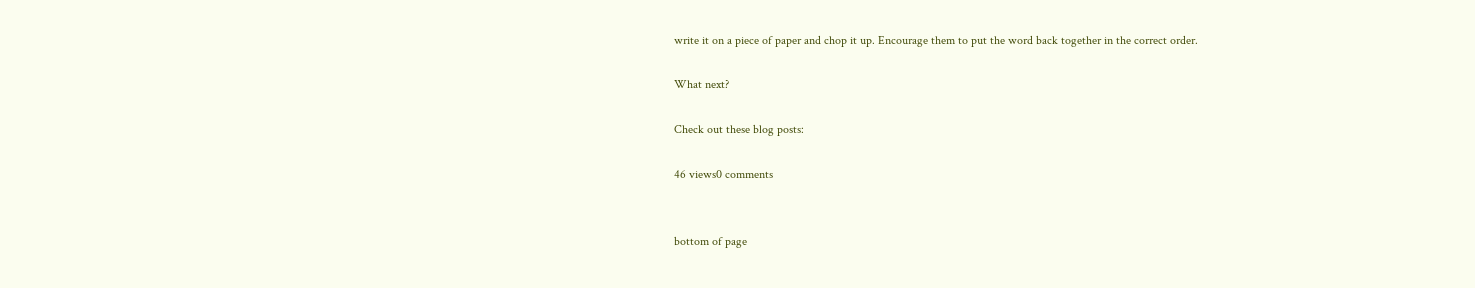write it on a piece of paper and chop it up. Encourage them to put the word back together in the correct order.

What next?

Check out these blog posts:

46 views0 comments


bottom of page